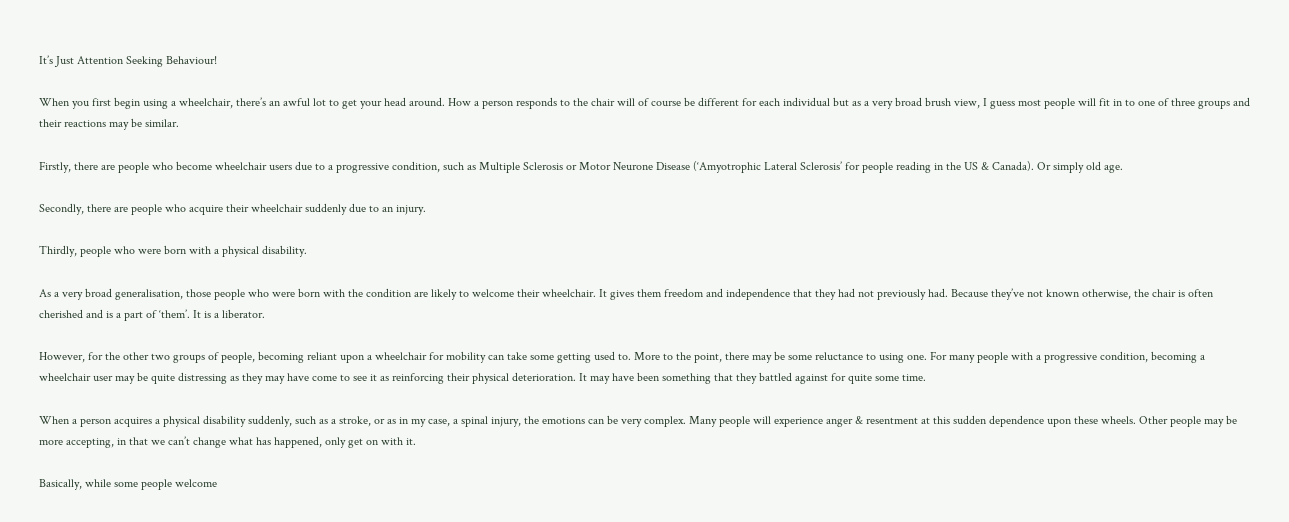It’s Just Attention Seeking Behaviour!

When you first begin using a wheelchair, there’s an awful lot to get your head around. How a person responds to the chair will of course be different for each individual but as a very broad brush view, I guess most people will fit in to one of three groups and their reactions may be similar.

Firstly, there are people who become wheelchair users due to a progressive condition, such as Multiple Sclerosis or Motor Neurone Disease (‘Amyotrophic Lateral Sclerosis’ for people reading in the US & Canada). Or simply old age.

Secondly, there are people who acquire their wheelchair suddenly due to an injury.

Thirdly, people who were born with a physical disability.

As a very broad generalisation, those people who were born with the condition are likely to welcome their wheelchair. It gives them freedom and independence that they had not previously had. Because they’ve not known otherwise, the chair is often cherished and is a part of ‘them’. It is a liberator.

However, for the other two groups of people, becoming reliant upon a wheelchair for mobility can take some getting used to. More to the point, there may be some reluctance to using one. For many people with a progressive condition, becoming a wheelchair user may be quite distressing as they may have come to see it as reinforcing their physical deterioration. It may have been something that they battled against for quite some time.

When a person acquires a physical disability suddenly, such as a stroke, or as in my case, a spinal injury, the emotions can be very complex. Many people will experience anger & resentment at this sudden dependence upon these wheels. Other people may be more accepting, in that we can’t change what has happened, only get on with it.

Basically, while some people welcome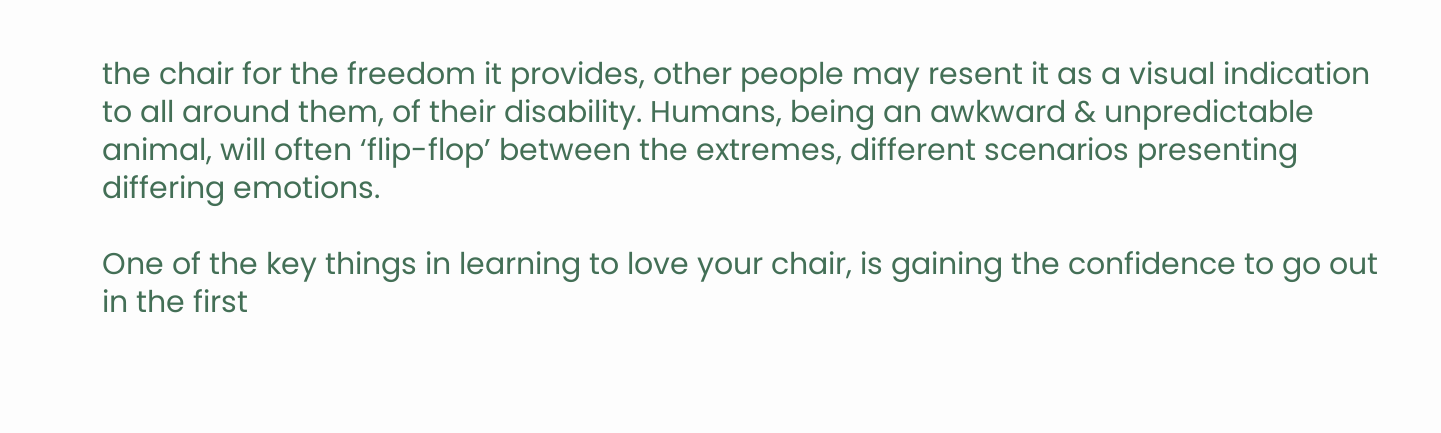the chair for the freedom it provides, other people may resent it as a visual indication to all around them, of their disability. Humans, being an awkward & unpredictable animal, will often ‘flip-flop’ between the extremes, different scenarios presenting differing emotions.

One of the key things in learning to love your chair, is gaining the confidence to go out in the first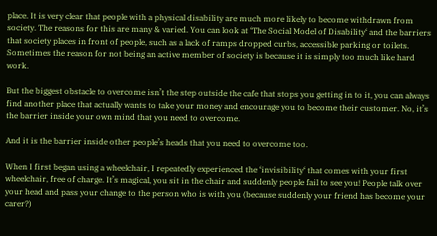place. It is very clear that people with a physical disability are much more likely to become withdrawn from society. The reasons for this are many & varied. You can look at ‘The Social Model of Disability‘ and the barriers that society places in front of people, such as a lack of ramps dropped curbs, accessible parking or toilets. Sometimes the reason for not being an active member of society is because it is simply too much like hard work.

But the biggest obstacle to overcome isn’t the step outside the cafe that stops you getting in to it, you can always find another place that actually wants to take your money and encourage you to become their customer. No, it’s the barrier inside your own mind that you need to overcome.

And it is the barrier inside other people’s heads that you need to overcome too.

When I first began using a wheelchair, I repeatedly experienced the ‘invisibility‘ that comes with your first wheelchair, free of charge. It’s magical, you sit in the chair and suddenly people fail to see you! People talk over your head and pass your change to the person who is with you (because suddenly your friend has become your carer?)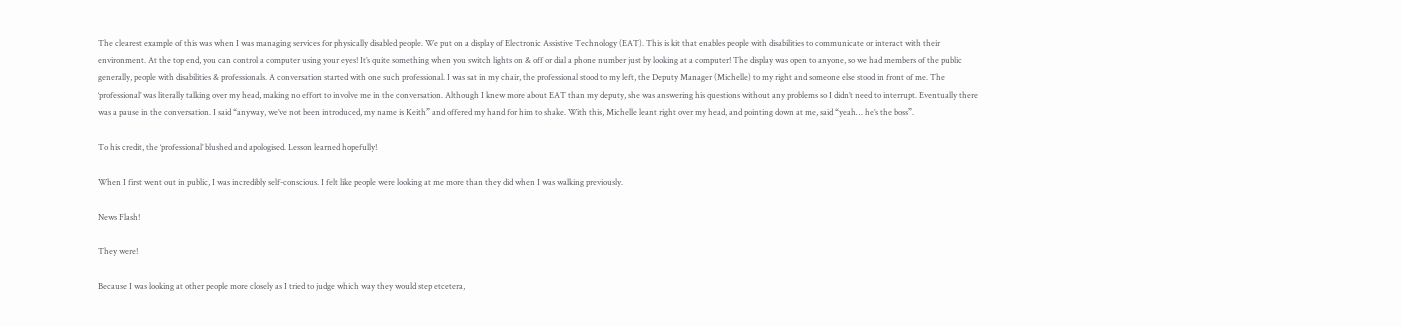The clearest example of this was when I was managing services for physically disabled people. We put on a display of Electronic Assistive Technology (EAT). This is kit that enables people with disabilities to communicate or interact with their environment. At the top end, you can control a computer using your eyes! It’s quite something when you switch lights on & off or dial a phone number just by looking at a computer! The display was open to anyone, so we had members of the public generally, people with disabilities & professionals. A conversation started with one such professional. I was sat in my chair, the professional stood to my left, the Deputy Manager (Michelle) to my right and someone else stood in front of me. The ‘professional’ was literally talking over my head, making no effort to involve me in the conversation. Although I knew more about EAT than my deputy, she was answering his questions without any problems so I didn’t need to interrupt. Eventually there was a pause in the conversation. I said “anyway, we’ve not been introduced, my name is Keith” and offered my hand for him to shake. With this, Michelle leant right over my head, and pointing down at me, said “yeah… he’s the boss”.

To his credit, the ‘professional’ blushed and apologised. Lesson learned hopefully!

When I first went out in public, I was incredibly self-conscious. I felt like people were looking at me more than they did when I was walking previously.

News Flash!

They were!

Because I was looking at other people more closely as I tried to judge which way they would step etcetera,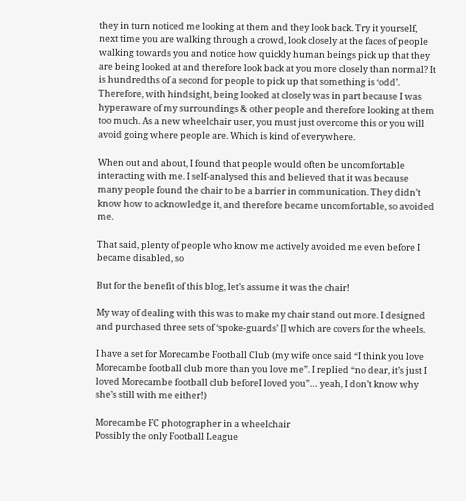they in turn noticed me looking at them and they look back. Try it yourself, next time you are walking through a crowd, look closely at the faces of people walking towards you and notice how quickly human beings pick up that they are being looked at and therefore look back at you more closely than normal? It is hundredths of a second for people to pick up that something is ‘odd’. Therefore, with hindsight, being looked at closely was in part because I was hyperaware of my surroundings & other people and therefore looking at them too much. As a new wheelchair user, you must just overcome this or you will avoid going where people are. Which is kind of everywhere.

When out and about, I found that people would often be uncomfortable interacting with me. I self-analysed this and believed that it was because many people found the chair to be a barrier in communication. They didn’t know how to acknowledge it, and therefore became uncomfortable, so avoided me.

That said, plenty of people who know me actively avoided me even before I became disabled, so

But for the benefit of this blog, let’s assume it was the chair!

My way of dealing with this was to make my chair stand out more. I designed and purchased three sets of ‘spoke-guards’ [] which are covers for the wheels.

I have a set for Morecambe Football Club (my wife once said “I think you love Morecambe football club more than you love me”. I replied “no dear, it’s just I loved Morecambe football club beforeI loved you”… yeah, I don’t know why she’s still with me either!)

Morecambe FC photographer in a wheelchair
Possibly the only Football League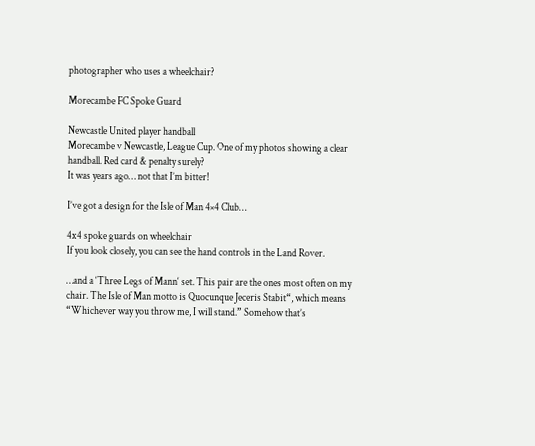photographer who uses a wheelchair?

Morecambe FC Spoke Guard

Newcastle United player handball
Morecambe v Newcastle, League Cup. One of my photos showing a clear handball. Red card & penalty surely?
It was years ago… not that I’m bitter!

I’ve got a design for the Isle of Man 4×4 Club…

4x4 spoke guards on wheelchair
If you look closely, you can see the hand controls in the Land Rover.

…and a ‘Three Legs of Mann‘ set. This pair are the ones most often on my chair. The Isle of Man motto is Quocunque Jeceris Stabit“, which means “Whichever way you throw me, I will stand.” Somehow that’s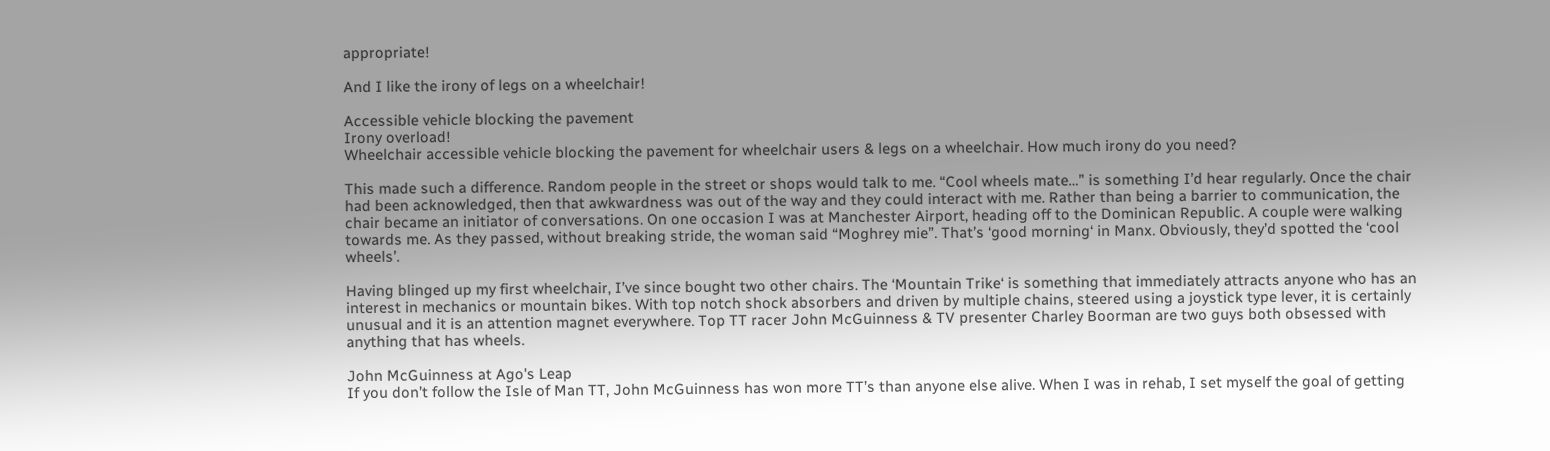appropriate!

And I like the irony of legs on a wheelchair!

Accessible vehicle blocking the pavement
Irony overload!
Wheelchair accessible vehicle blocking the pavement for wheelchair users & legs on a wheelchair. How much irony do you need?

This made such a difference. Random people in the street or shops would talk to me. “Cool wheels mate…” is something I’d hear regularly. Once the chair had been acknowledged, then that awkwardness was out of the way and they could interact with me. Rather than being a barrier to communication, the chair became an initiator of conversations. On one occasion I was at Manchester Airport, heading off to the Dominican Republic. A couple were walking towards me. As they passed, without breaking stride, the woman said “Moghrey mie”. That’s ‘good morning‘ in Manx. Obviously, they’d spotted the ‘cool wheels’.

Having blinged up my first wheelchair, I’ve since bought two other chairs. The ‘Mountain Trike‘ is something that immediately attracts anyone who has an interest in mechanics or mountain bikes. With top notch shock absorbers and driven by multiple chains, steered using a joystick type lever, it is certainly unusual and it is an attention magnet everywhere. Top TT racer John McGuinness & TV presenter Charley Boorman are two guys both obsessed with anything that has wheels.

John McGuinness at Ago's Leap
If you don’t follow the Isle of Man TT, John McGuinness has won more TT’s than anyone else alive. When I was in rehab, I set myself the goal of getting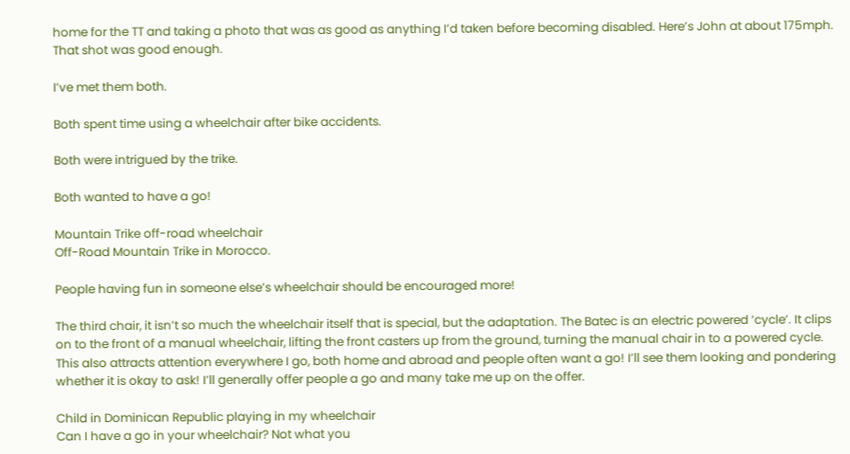home for the TT and taking a photo that was as good as anything I’d taken before becoming disabled. Here’s John at about 175mph. That shot was good enough.

I’ve met them both.

Both spent time using a wheelchair after bike accidents.

Both were intrigued by the trike.

Both wanted to have a go!

Mountain Trike off-road wheelchair
Off-Road Mountain Trike in Morocco.

People having fun in someone else’s wheelchair should be encouraged more!

The third chair, it isn’t so much the wheelchair itself that is special, but the adaptation. The Batec is an electric powered ‘cycle’. It clips on to the front of a manual wheelchair, lifting the front casters up from the ground, turning the manual chair in to a powered cycle. This also attracts attention everywhere I go, both home and abroad and people often want a go! I’ll see them looking and pondering whether it is okay to ask! I’ll generally offer people a go and many take me up on the offer.

Child in Dominican Republic playing in my wheelchair
Can I have a go in your wheelchair? Not what you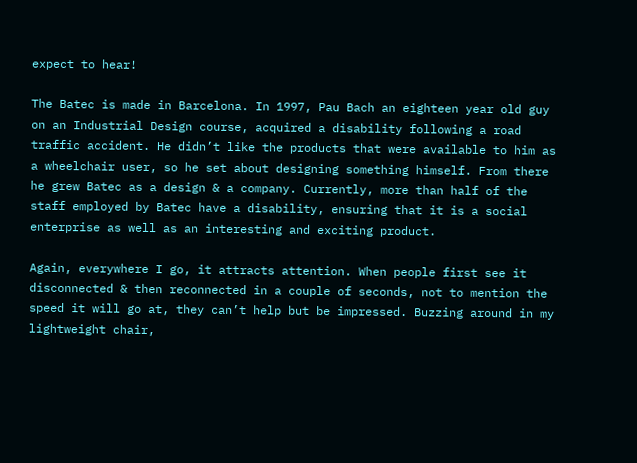expect to hear!

The Batec is made in Barcelona. In 1997, Pau Bach an eighteen year old guy on an Industrial Design course, acquired a disability following a road traffic accident. He didn’t like the products that were available to him as a wheelchair user, so he set about designing something himself. From there he grew Batec as a design & a company. Currently, more than half of the staff employed by Batec have a disability, ensuring that it is a social enterprise as well as an interesting and exciting product.

Again, everywhere I go, it attracts attention. When people first see it disconnected & then reconnected in a couple of seconds, not to mention the speed it will go at, they can’t help but be impressed. Buzzing around in my lightweight chair,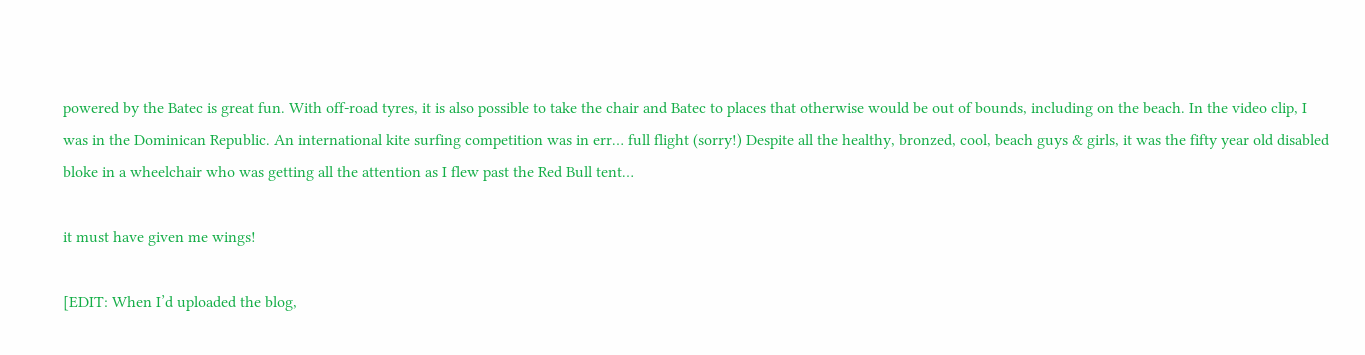powered by the Batec is great fun. With off-road tyres, it is also possible to take the chair and Batec to places that otherwise would be out of bounds, including on the beach. In the video clip, I was in the Dominican Republic. An international kite surfing competition was in err… full flight (sorry!) Despite all the healthy, bronzed, cool, beach guys & girls, it was the fifty year old disabled bloke in a wheelchair who was getting all the attention as I flew past the Red Bull tent…

it must have given me wings!

[EDIT: When I’d uploaded the blog,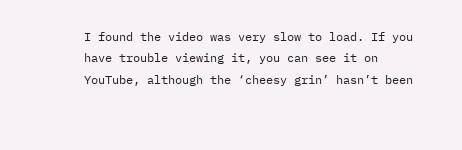I found the video was very slow to load. If you have trouble viewing it, you can see it on YouTube, although the ‘cheesy grin’ hasn’t been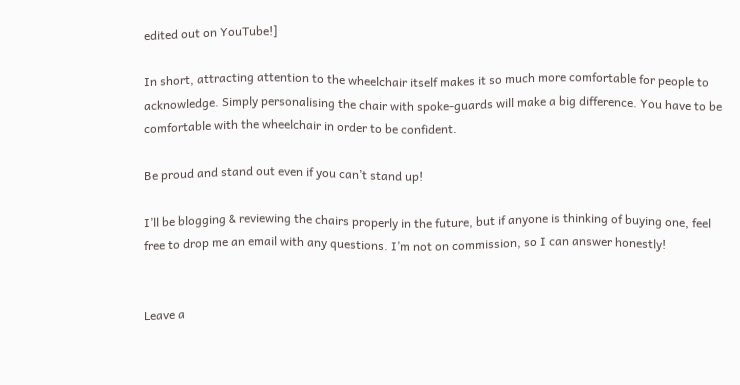edited out on YouTube!]

In short, attracting attention to the wheelchair itself makes it so much more comfortable for people to acknowledge. Simply personalising the chair with spoke-guards will make a big difference. You have to be comfortable with the wheelchair in order to be confident.

Be proud and stand out even if you can’t stand up!

I’ll be blogging & reviewing the chairs properly in the future, but if anyone is thinking of buying one, feel free to drop me an email with any questions. I’m not on commission, so I can answer honestly!


Leave a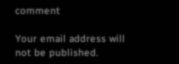comment

Your email address will not be published.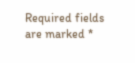Required fields are marked *